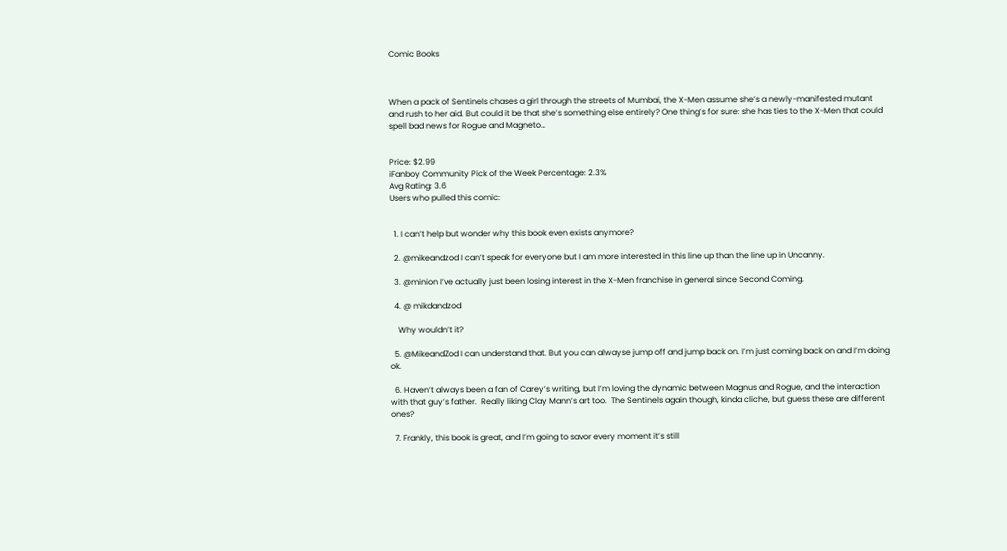Comic Books



When a pack of Sentinels chases a girl through the streets of Mumbai, the X-Men assume she’s a newly-manifested mutant and rush to her aid. But could it be that she’s something else entirely? One thing’s for sure: she has ties to the X-Men that could spell bad news for Rogue and Magneto…


Price: $2.99
iFanboy Community Pick of the Week Percentage: 2.3%
Avg Rating: 3.6
Users who pulled this comic:


  1. I can’t help but wonder why this book even exists anymore?

  2. @mikeandzod I can’t speak for everyone but I am more interested in this line up than the line up in Uncanny.

  3. @minion I’ve actually just been losing interest in the X-Men franchise in general since Second Coming.

  4. @ mikdandzod

    Why wouldn’t it?

  5. @MikeandZod I can understand that. But you can alwayse jump off and jump back on. I’m just coming back on and I’m doing ok.

  6. Haven’t always been a fan of Carey’s writing, but I’m loving the dynamic between Magnus and Rogue, and the interaction with that guy’s father.  Really liking Clay Mann’s art too.  The Sentinels again though, kinda cliche, but guess these are different ones?

  7. Frankly, this book is great, and I’m going to savor every moment it’s still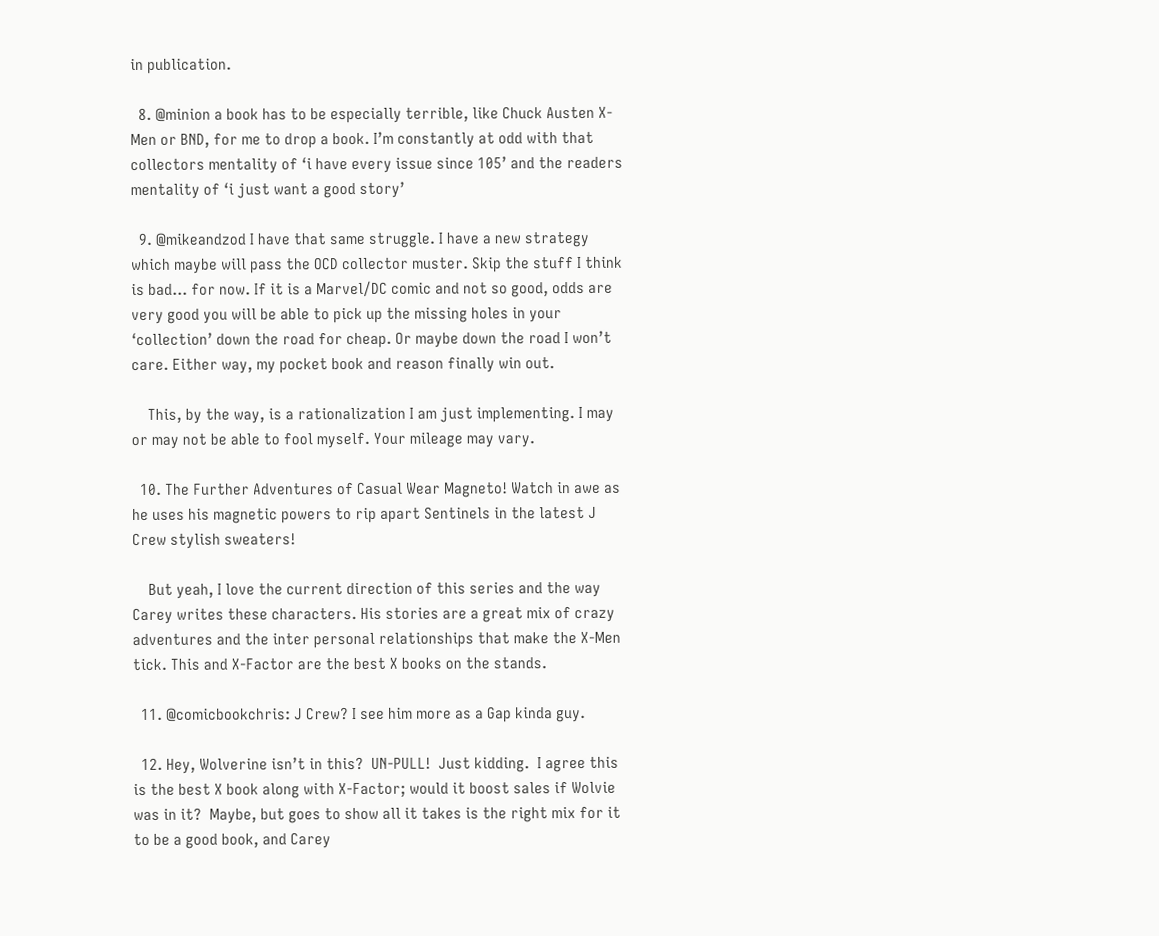in publication.

  8. @minion a book has to be especially terrible, like Chuck Austen X-Men or BND, for me to drop a book. I’m constantly at odd with that collectors mentality of ‘i have every issue since 105’ and the readers mentality of ‘i just want a good story’

  9. @mikeandzod I have that same struggle. I have a new strategy which maybe will pass the OCD collector muster. Skip the stuff I think is bad… for now. If it is a Marvel/DC comic and not so good, odds are very good you will be able to pick up the missing holes in your ‘collection’ down the road for cheap. Or maybe down the road I won’t care. Either way, my pocket book and reason finally win out.

    This, by the way, is a rationalization I am just implementing. I may or may not be able to fool myself. Your mileage may vary.

  10. The Further Adventures of Casual Wear Magneto! Watch in awe as he uses his magnetic powers to rip apart Sentinels in the latest J Crew stylish sweaters!

    But yeah, I love the current direction of this series and the way Carey writes these characters. His stories are a great mix of crazy adventures and the inter personal relationships that make the X-Men tick. This and X-Factor are the best X books on the stands.

  11. @comicbookchris: J Crew? I see him more as a Gap kinda guy.

  12. Hey, Wolverine isn’t in this?  UN-PULL!  Just kidding.  I agree this is the best X book along with X-Factor; would it boost sales if Wolvie was in it?  Maybe, but goes to show all it takes is the right mix for it to be a good book, and Carey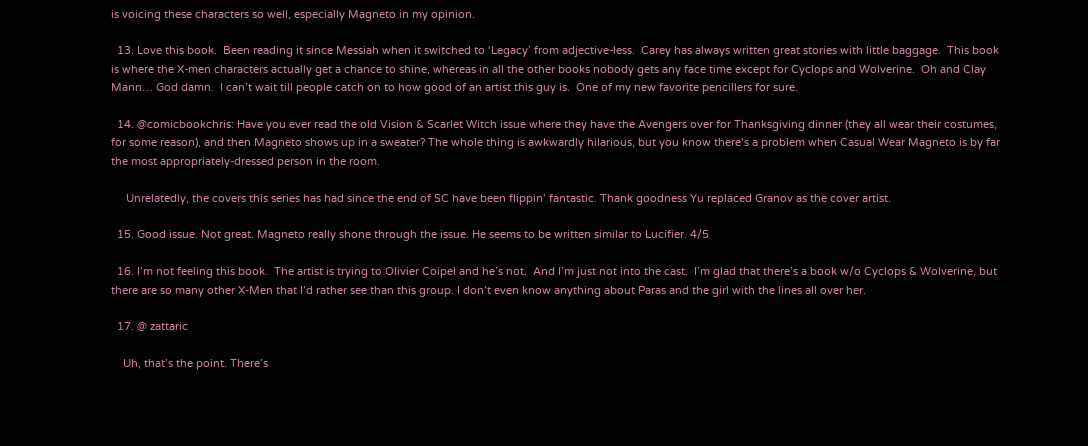is voicing these characters so well, especially Magneto in my opinion.

  13. Love this book.  Been reading it since Messiah when it switched to ‘Legacy’ from adjective-less.  Carey has always written great stories with little baggage.  This book is where the X-men characters actually get a chance to shine, whereas in all the other books nobody gets any face time except for Cyclops and Wolverine.  Oh and Clay Mann… God damn.  I can’t wait till people catch on to how good of an artist this guy is.  One of my new favorite pencillers for sure.

  14. @comicbookchris: Have you ever read the old Vision & Scarlet Witch issue where they have the Avengers over for Thanksgiving dinner (they all wear their costumes, for some reason), and then Magneto shows up in a sweater? The whole thing is awkwardly hilarious, but you know there’s a problem when Casual Wear Magneto is by far the most appropriately-dressed person in the room.

     Unrelatedly, the covers this series has had since the end of SC have been flippin’ fantastic. Thank goodness Yu replaced Granov as the cover artist.

  15. Good issue. Not great. Magneto really shone through the issue. He seems to be written similar to Lucifier. 4/5

  16. I’m not feeling this book.  The artist is trying to Olivier Coipel and he’s not.  And I’m just not into the cast.  I’m glad that there’s a book w/o Cyclops & Wolverine, but there are so many other X-Men that I’d rather see than this group. I don’t even know anything about Paras and the girl with the lines all over her.

  17. @ zattaric

    Uh, that’s the point. There’s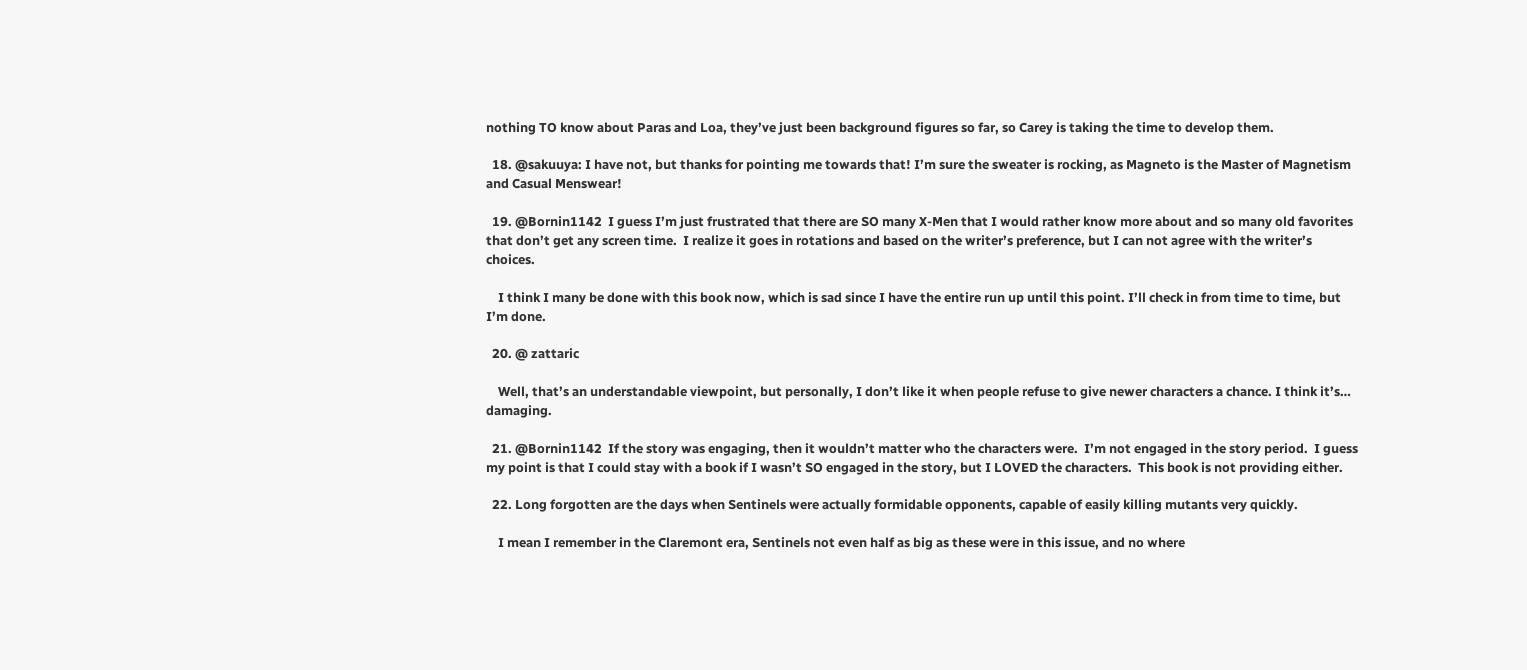nothing TO know about Paras and Loa, they’ve just been background figures so far, so Carey is taking the time to develop them.

  18. @sakuuya: I have not, but thanks for pointing me towards that! I’m sure the sweater is rocking, as Magneto is the Master of Magnetism and Casual Menswear!

  19. @Bornin1142  I guess I’m just frustrated that there are SO many X-Men that I would rather know more about and so many old favorites that don’t get any screen time.  I realize it goes in rotations and based on the writer’s preference, but I can not agree with the writer’s choices.

    I think I many be done with this book now, which is sad since I have the entire run up until this point. I’ll check in from time to time, but I’m done.

  20. @ zattaric

    Well, that’s an understandable viewpoint, but personally, I don’t like it when people refuse to give newer characters a chance. I think it’s… damaging.

  21. @Bornin1142  If the story was engaging, then it wouldn’t matter who the characters were.  I’m not engaged in the story period.  I guess my point is that I could stay with a book if I wasn’t SO engaged in the story, but I LOVED the characters.  This book is not providing either.

  22. Long forgotten are the days when Sentinels were actually formidable opponents, capable of easily killing mutants very quickly.

    I mean I remember in the Claremont era, Sentinels not even half as big as these were in this issue, and no where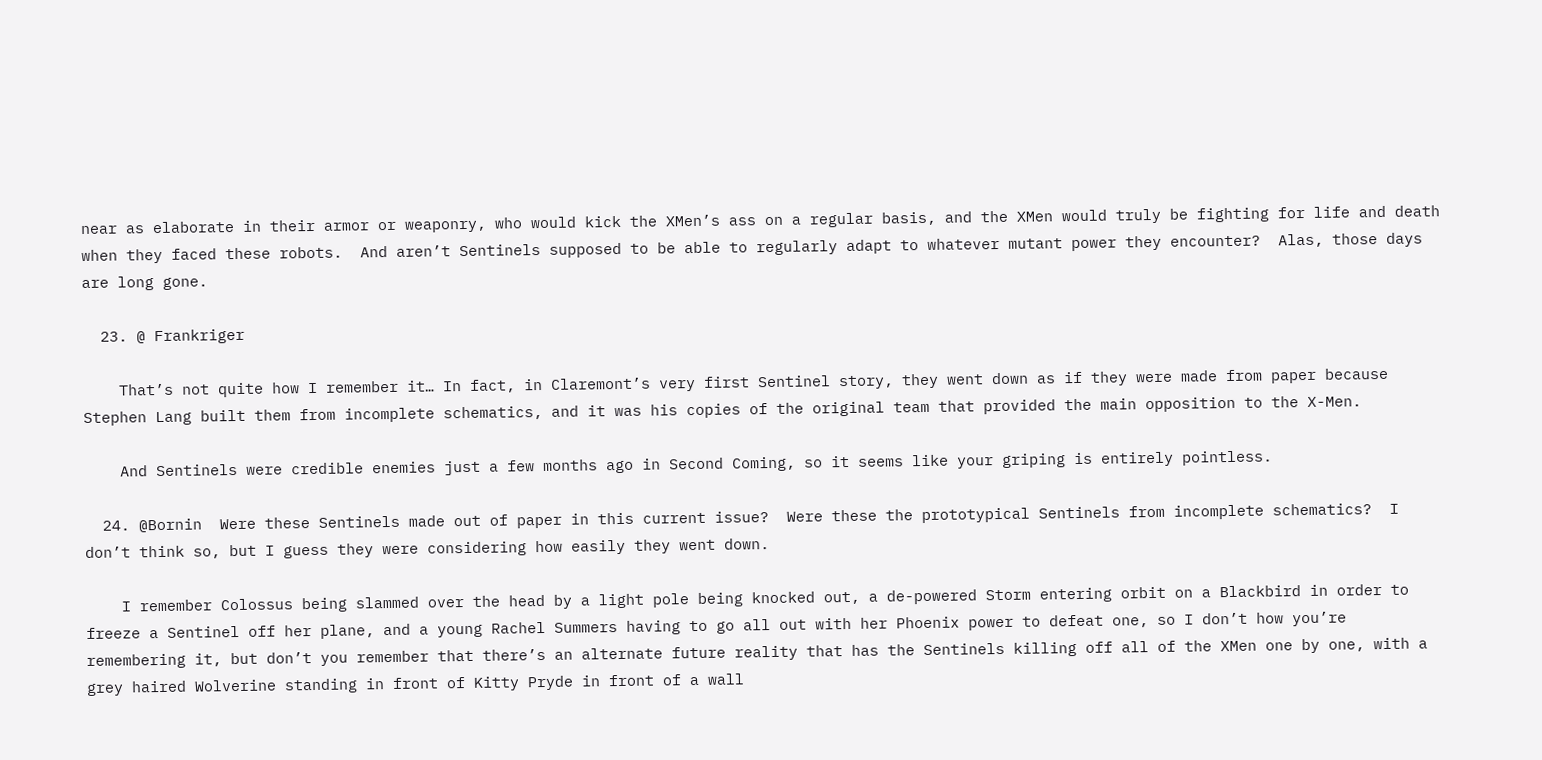near as elaborate in their armor or weaponry, who would kick the XMen’s ass on a regular basis, and the XMen would truly be fighting for life and death when they faced these robots.  And aren’t Sentinels supposed to be able to regularly adapt to whatever mutant power they encounter?  Alas, those days are long gone.

  23. @ Frankriger

    That’s not quite how I remember it… In fact, in Claremont’s very first Sentinel story, they went down as if they were made from paper because Stephen Lang built them from incomplete schematics, and it was his copies of the original team that provided the main opposition to the X-Men.

    And Sentinels were credible enemies just a few months ago in Second Coming, so it seems like your griping is entirely pointless.

  24. @Bornin  Were these Sentinels made out of paper in this current issue?  Were these the prototypical Sentinels from incomplete schematics?  I don’t think so, but I guess they were considering how easily they went down.

    I remember Colossus being slammed over the head by a light pole being knocked out, a de-powered Storm entering orbit on a Blackbird in order to freeze a Sentinel off her plane, and a young Rachel Summers having to go all out with her Phoenix power to defeat one, so I don’t how you’re remembering it, but don’t you remember that there’s an alternate future reality that has the Sentinels killing off all of the XMen one by one, with a grey haired Wolverine standing in front of Kitty Pryde in front of a wall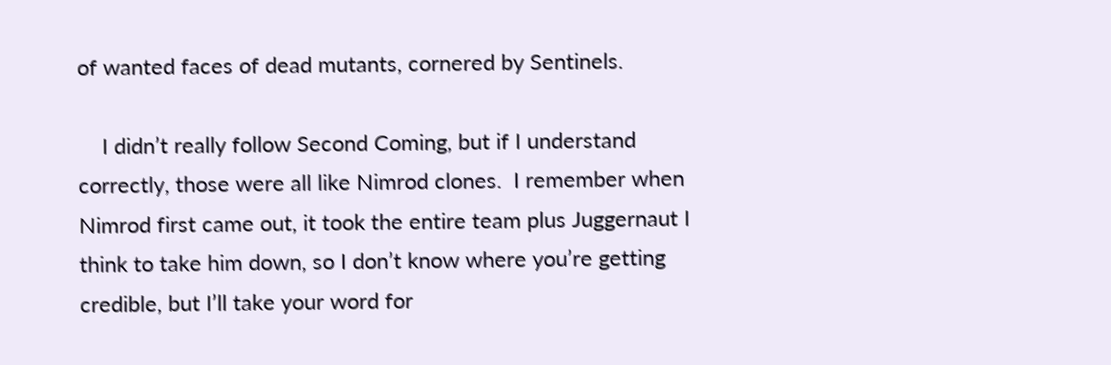of wanted faces of dead mutants, cornered by Sentinels.

    I didn’t really follow Second Coming, but if I understand correctly, those were all like Nimrod clones.  I remember when Nimrod first came out, it took the entire team plus Juggernaut I think to take him down, so I don’t know where you’re getting credible, but I’ll take your word for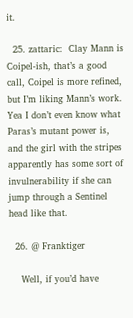it.

  25. zattaric:  Clay Mann is Coipel-ish, that’s a good call, Coipel is more refined, but I’m liking Mann’s work. Yea I don’t even know what Paras’s mutant power is, and the girl with the stripes apparently has some sort of invulnerability if she can jump through a Sentinel head like that.

  26. @ Franktiger

    Well, if you’d have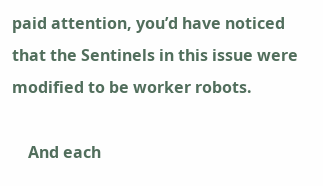paid attention, you’d have noticed that the Sentinels in this issue were modified to be worker robots.

    And each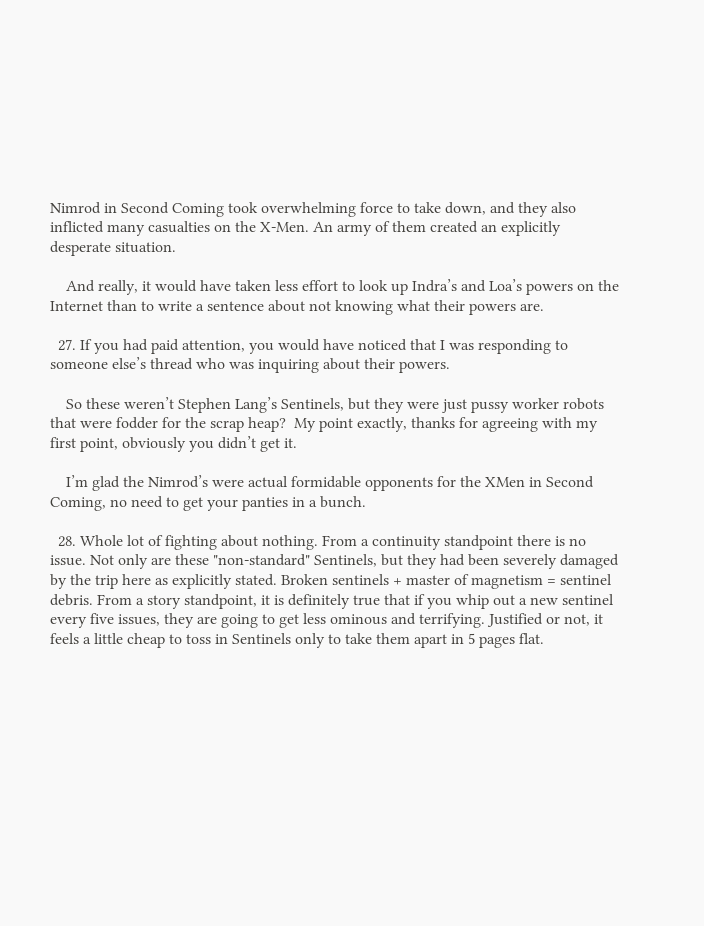Nimrod in Second Coming took overwhelming force to take down, and they also inflicted many casualties on the X-Men. An army of them created an explicitly desperate situation.

    And really, it would have taken less effort to look up Indra’s and Loa’s powers on the Internet than to write a sentence about not knowing what their powers are.

  27. If you had paid attention, you would have noticed that I was responding to someone else’s thread who was inquiring about their powers.

    So these weren’t Stephen Lang’s Sentinels, but they were just pussy worker robots that were fodder for the scrap heap?  My point exactly, thanks for agreeing with my first point, obviously you didn’t get it.

    I’m glad the Nimrod’s were actual formidable opponents for the XMen in Second Coming, no need to get your panties in a bunch.

  28. Whole lot of fighting about nothing. From a continuity standpoint there is no issue. Not only are these "non-standard" Sentinels, but they had been severely damaged by the trip here as explicitly stated. Broken sentinels + master of magnetism = sentinel debris. From a story standpoint, it is definitely true that if you whip out a new sentinel every five issues, they are going to get less ominous and terrifying. Justified or not, it feels a little cheap to toss in Sentinels only to take them apart in 5 pages flat.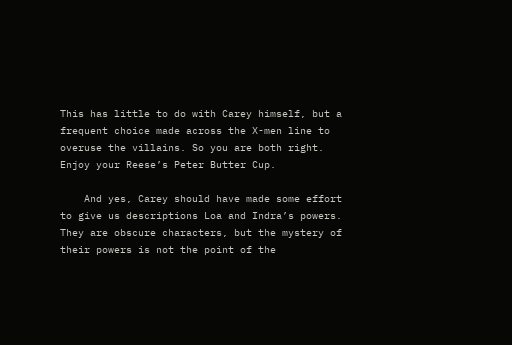This has little to do with Carey himself, but a frequent choice made across the X-men line to overuse the villains. So you are both right. Enjoy your Reese’s Peter Butter Cup.

    And yes, Carey should have made some effort to give us descriptions Loa and Indra’s powers. They are obscure characters, but the mystery of their powers is not the point of the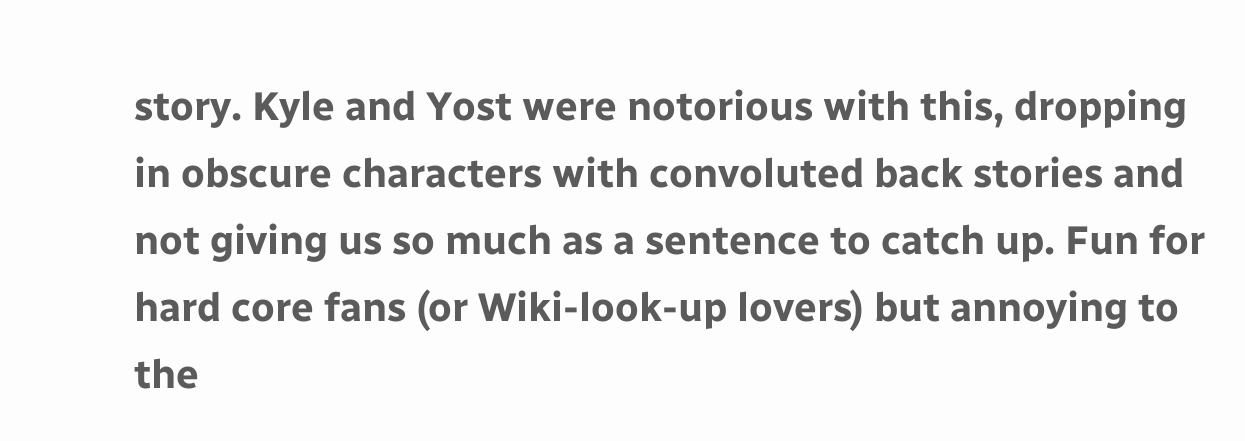story. Kyle and Yost were notorious with this, dropping in obscure characters with convoluted back stories and not giving us so much as a sentence to catch up. Fun for hard core fans (or Wiki-look-up lovers) but annoying to the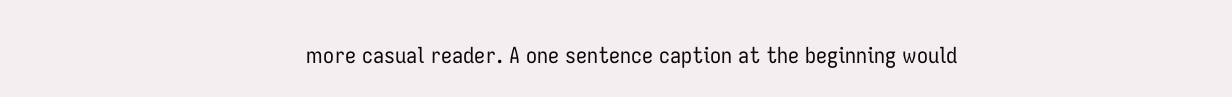more casual reader. A one sentence caption at the beginning would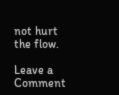not hurt the flow.

Leave a Comment